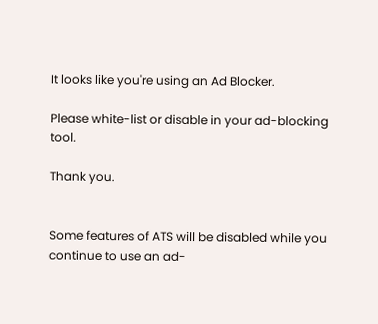It looks like you're using an Ad Blocker.

Please white-list or disable in your ad-blocking tool.

Thank you.


Some features of ATS will be disabled while you continue to use an ad-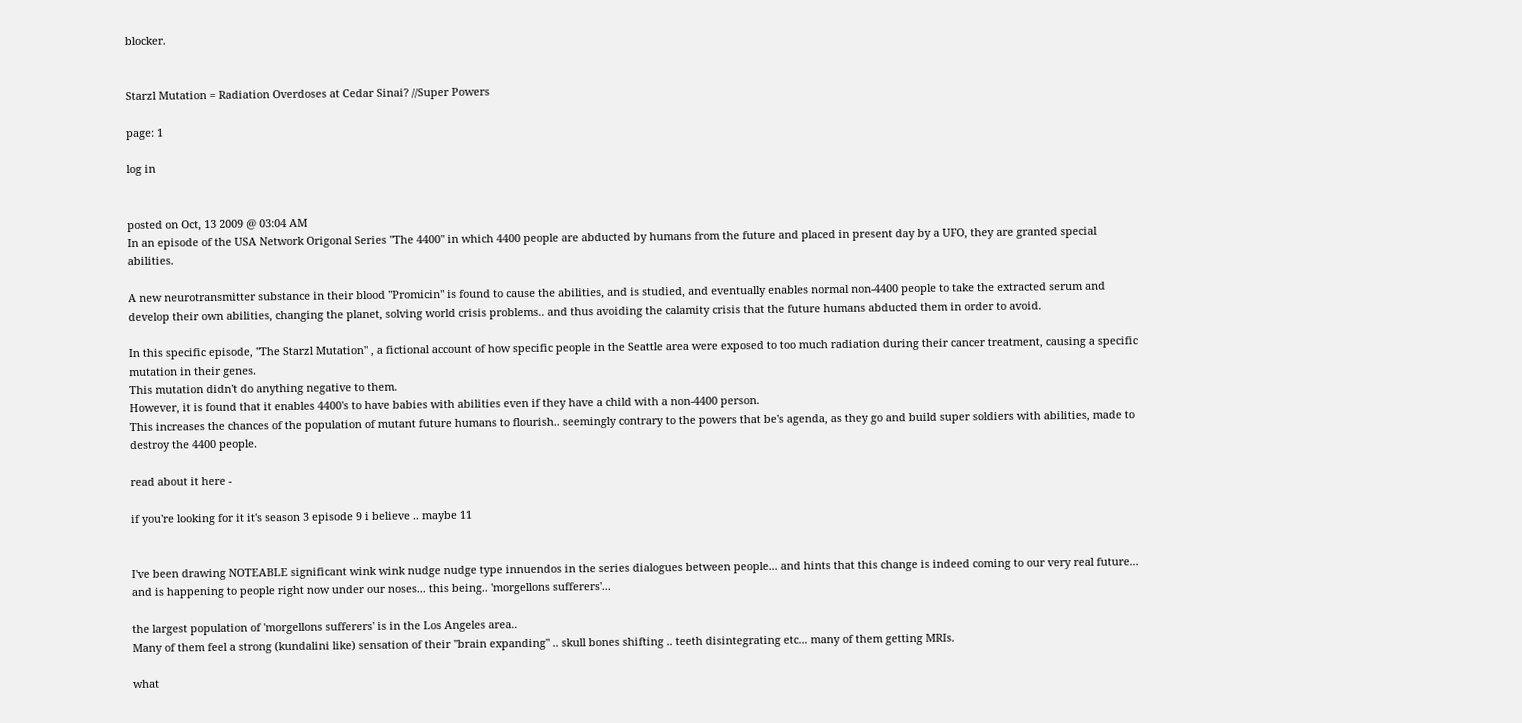blocker.


Starzl Mutation = Radiation Overdoses at Cedar Sinai? //Super Powers

page: 1

log in


posted on Oct, 13 2009 @ 03:04 AM
In an episode of the USA Network Origonal Series "The 4400" in which 4400 people are abducted by humans from the future and placed in present day by a UFO, they are granted special abilities.

A new neurotransmitter substance in their blood "Promicin" is found to cause the abilities, and is studied, and eventually enables normal non-4400 people to take the extracted serum and develop their own abilities, changing the planet, solving world crisis problems.. and thus avoiding the calamity crisis that the future humans abducted them in order to avoid.

In this specific episode, "The Starzl Mutation" , a fictional account of how specific people in the Seattle area were exposed to too much radiation during their cancer treatment, causing a specific mutation in their genes.
This mutation didn't do anything negative to them.
However, it is found that it enables 4400's to have babies with abilities even if they have a child with a non-4400 person.
This increases the chances of the population of mutant future humans to flourish.. seemingly contrary to the powers that be's agenda, as they go and build super soldiers with abilities, made to destroy the 4400 people.

read about it here -

if you're looking for it it's season 3 episode 9 i believe .. maybe 11


I've been drawing NOTEABLE significant wink wink nudge nudge type innuendos in the series dialogues between people... and hints that this change is indeed coming to our very real future... and is happening to people right now under our noses... this being.. 'morgellons sufferers'...

the largest population of 'morgellons sufferers' is in the Los Angeles area..
Many of them feel a strong (kundalini like) sensation of their "brain expanding" .. skull bones shifting .. teeth disintegrating etc... many of them getting MRIs.

what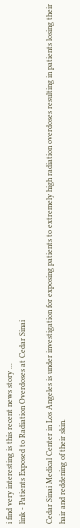i find very interesting is this recent news story ...
link - Patients Exposed to Radiation Overdoses at Cedar Sinai

Cedar Sinai Medical Center in Los Angeles is under investigation for exposing patients to extremely high radiation overdoses resulting in patients losing their hair and reddening of their skin.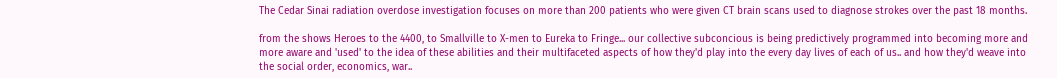The Cedar Sinai radiation overdose investigation focuses on more than 200 patients who were given CT brain scans used to diagnose strokes over the past 18 months.

from the shows Heroes to the 4400, to Smallville to X-men to Eureka to Fringe... our collective subconcious is being predictively programmed into becoming more and more aware and 'used' to the idea of these abilities and their multifaceted aspects of how they'd play into the every day lives of each of us.. and how they'd weave into the social order, economics, war..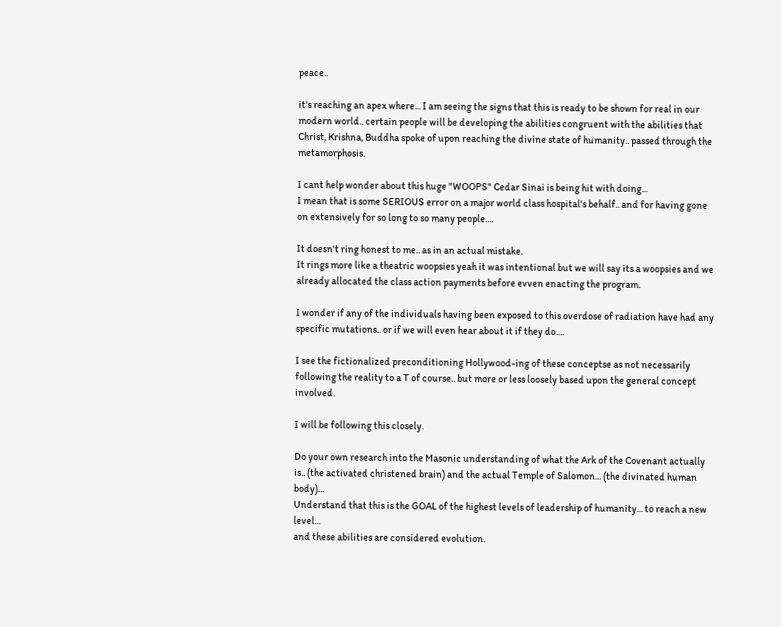peace..

it's reaching an apex where... I am seeing the signs that this is ready to be shown for real in our modern world.. certain people will be developing the abilities congruent with the abilities that Christ, Krishna, Buddha spoke of upon reaching the divine state of humanity.. passed through the metamorphosis.

I cant help wonder about this huge "WOOPS" Cedar Sinai is being hit with doing...
I mean that is some SERIOUS error on a major world class hospital's behalf.. and for having gone on extensively for so long to so many people....

It doesn't ring honest to me.. as in an actual mistake.
It rings more like a theatric woopsies yeah it was intentional but we will say its a woopsies and we already allocated the class action payments before evven enacting the program.

I wonder if any of the individuals having been exposed to this overdose of radiation have had any specific mutations.. or if we will even hear about it if they do....

I see the fictionalized preconditioning Hollywood-ing of these conceptse as not necessarily following the reality to a T of course.. but more or less loosely based upon the general concept involved.

I will be following this closely.

Do your own research into the Masonic understanding of what the Ark of the Covenant actually is.. (the activated christened brain) and the actual Temple of Salomon... (the divinated human body)...
Understand that this is the GOAL of the highest levels of leadership of humanity... to reach a new level...
and these abilities are considered evolution.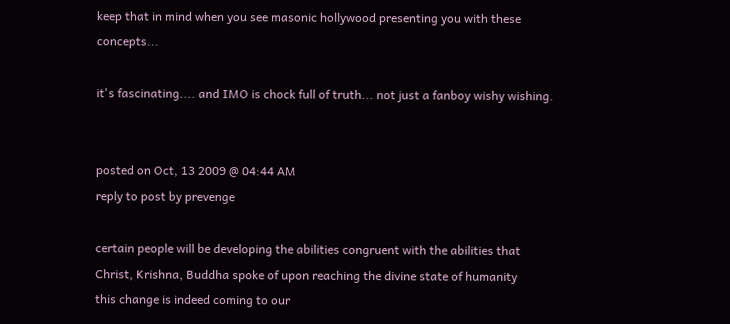keep that in mind when you see masonic hollywood presenting you with these concepts...

it's fascinating.... and IMO is chock full of truth... not just a fanboy wishy wishing.


posted on Oct, 13 2009 @ 04:44 AM
reply to post by prevenge

certain people will be developing the abilities congruent with the abilities that
Christ, Krishna, Buddha spoke of upon reaching the divine state of humanity
this change is indeed coming to our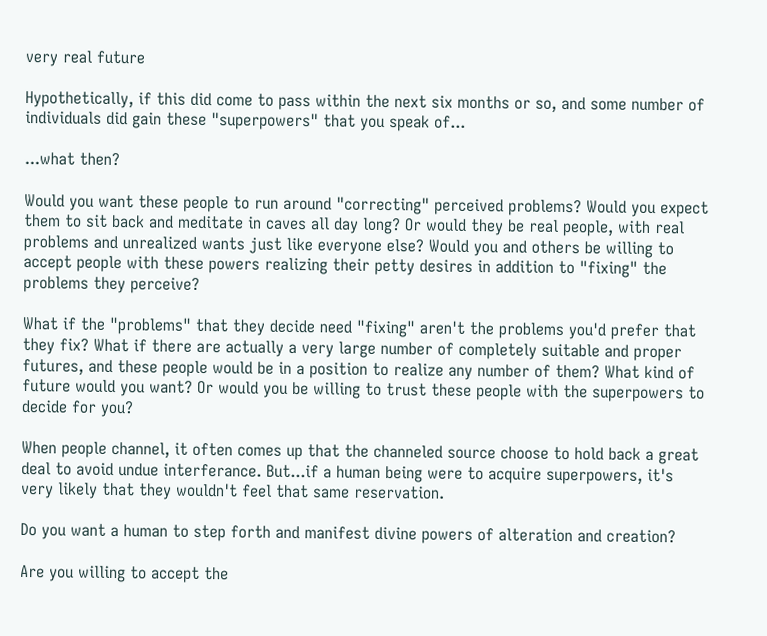very real future

Hypothetically, if this did come to pass within the next six months or so, and some number of individuals did gain these "superpowers" that you speak of...

...what then?

Would you want these people to run around "correcting" perceived problems? Would you expect them to sit back and meditate in caves all day long? Or would they be real people, with real problems and unrealized wants just like everyone else? Would you and others be willing to accept people with these powers realizing their petty desires in addition to "fixing" the problems they perceive?

What if the "problems" that they decide need "fixing" aren't the problems you'd prefer that they fix? What if there are actually a very large number of completely suitable and proper futures, and these people would be in a position to realize any number of them? What kind of future would you want? Or would you be willing to trust these people with the superpowers to decide for you?

When people channel, it often comes up that the channeled source choose to hold back a great deal to avoid undue interferance. But...if a human being were to acquire superpowers, it's very likely that they wouldn't feel that same reservation.

Do you want a human to step forth and manifest divine powers of alteration and creation?

Are you willing to accept the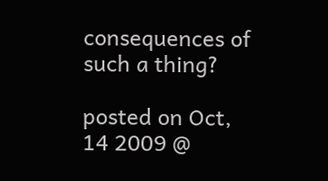consequences of such a thing?

posted on Oct, 14 2009 @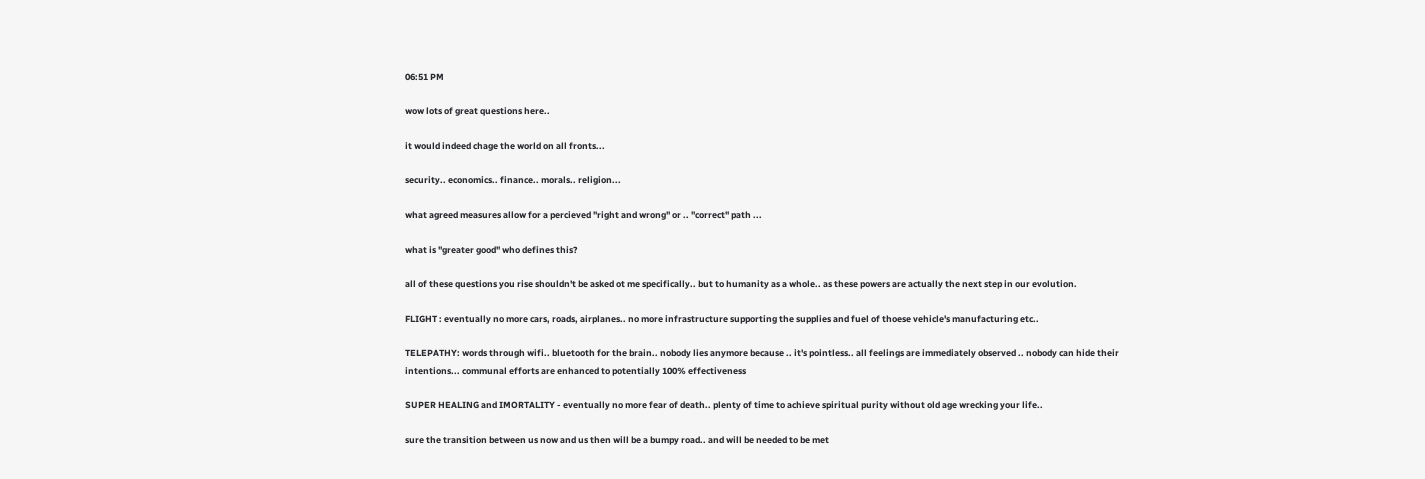06:51 PM

wow lots of great questions here..

it would indeed chage the world on all fronts...

security.. economics.. finance.. morals.. religion...

what agreed measures allow for a percieved "right and wrong" or .. "correct" path ...

what is "greater good" who defines this?

all of these questions you rise shouldn't be asked ot me specifically.. but to humanity as a whole.. as these powers are actually the next step in our evolution.

FLIGHT : eventually no more cars, roads, airplanes.. no more infrastructure supporting the supplies and fuel of thoese vehicle's manufacturing etc..

TELEPATHY: words through wifi.. bluetooth for the brain.. nobody lies anymore because .. it's pointless.. all feelings are immediately observed .. nobody can hide their intentions... communal efforts are enhanced to potentially 100% effectiveness

SUPER HEALING and IMORTALITY - eventually no more fear of death.. plenty of time to achieve spiritual purity without old age wrecking your life..

sure the transition between us now and us then will be a bumpy road.. and will be needed to be met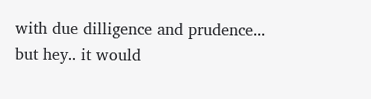with due dilligence and prudence... but hey.. it would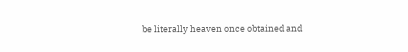be literally heaven once obtained and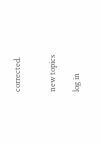corrected.


new topics

log in